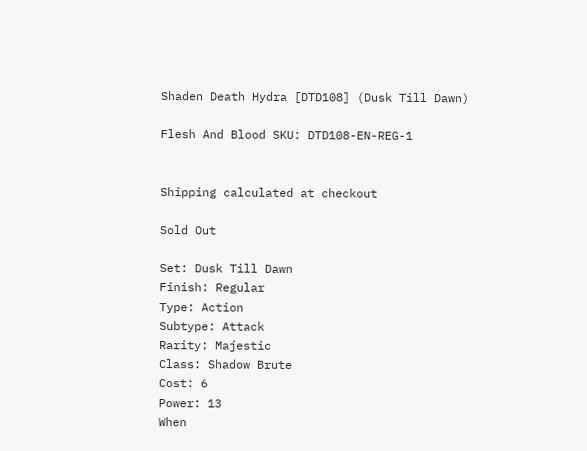Shaden Death Hydra [DTD108] (Dusk Till Dawn)

Flesh And Blood SKU: DTD108-EN-REG-1


Shipping calculated at checkout

Sold Out

Set: Dusk Till Dawn
Finish: Regular
Type: Action
Subtype: Attack
Rarity: Majestic
Class: Shadow Brute
Cost: 6
Power: 13
When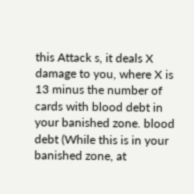this Attack s, it deals X damage to you, where X is 13 minus the number of cards with blood debt in your banished zone. blood debt (While this is in your banished zone, at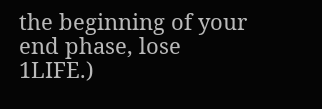the beginning of your end phase, lose 1LIFE.)